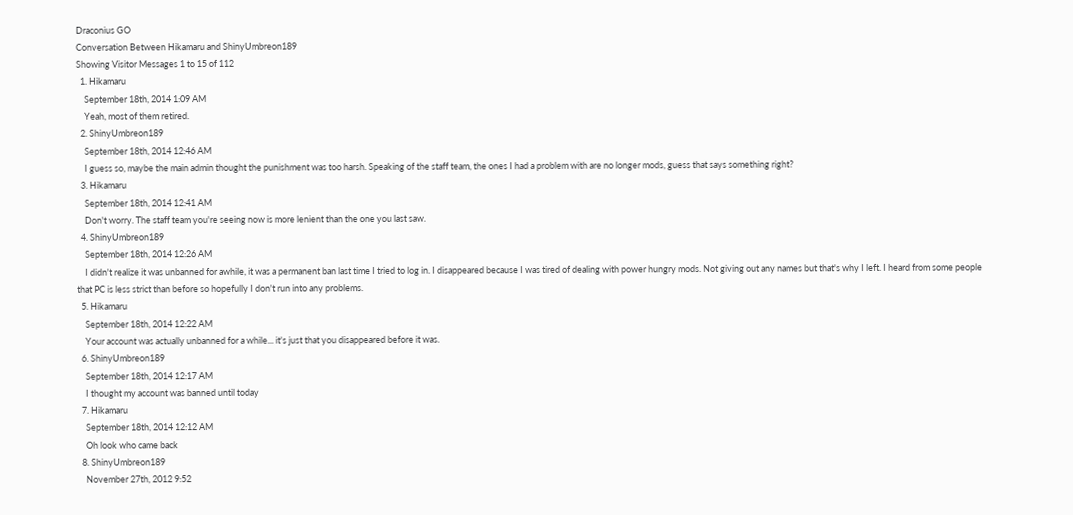Draconius GO
Conversation Between Hikamaru and ShinyUmbreon189
Showing Visitor Messages 1 to 15 of 112
  1. Hikamaru
    September 18th, 2014 1:09 AM
    Yeah, most of them retired.
  2. ShinyUmbreon189
    September 18th, 2014 12:46 AM
    I guess so, maybe the main admin thought the punishment was too harsh. Speaking of the staff team, the ones I had a problem with are no longer mods, guess that says something right?
  3. Hikamaru
    September 18th, 2014 12:41 AM
    Don't worry. The staff team you're seeing now is more lenient than the one you last saw.
  4. ShinyUmbreon189
    September 18th, 2014 12:26 AM
    I didn't realize it was unbanned for awhile, it was a permanent ban last time I tried to log in. I disappeared because I was tired of dealing with power hungry mods. Not giving out any names but that's why I left. I heard from some people that PC is less strict than before so hopefully I don't run into any problems.
  5. Hikamaru
    September 18th, 2014 12:22 AM
    Your account was actually unbanned for a while... it's just that you disappeared before it was.
  6. ShinyUmbreon189
    September 18th, 2014 12:17 AM
    I thought my account was banned until today
  7. Hikamaru
    September 18th, 2014 12:12 AM
    Oh look who came back
  8. ShinyUmbreon189
    November 27th, 2012 9:52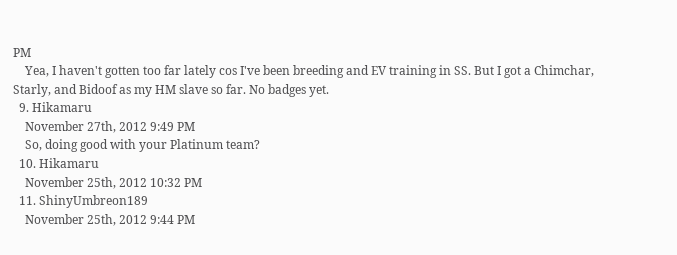PM
    Yea, I haven't gotten too far lately cos I've been breeding and EV training in SS. But I got a Chimchar, Starly, and Bidoof as my HM slave so far. No badges yet.
  9. Hikamaru
    November 27th, 2012 9:49 PM
    So, doing good with your Platinum team?
  10. Hikamaru
    November 25th, 2012 10:32 PM
  11. ShinyUmbreon189
    November 25th, 2012 9:44 PM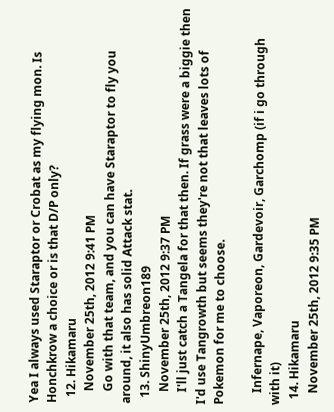Yea I always used Staraptor or Crobat as my flying mon. Is Honchkrow a choice or is that D/P only?
  12. Hikamaru
    November 25th, 2012 9:41 PM
    Go with that team, and you can have Staraptor to fly you around, it also has solid Attack stat.
  13. ShinyUmbreon189
    November 25th, 2012 9:37 PM
    I'll just catch a Tangela for that then. If grass were a biggie then I'd use Tangrowth but seems they're not that leaves lots of Pokemon for me to choose.

    Infernape, Vaporeon, Gardevoir, Garchomp (if i go through with it)
  14. Hikamaru
    November 25th, 2012 9:35 PM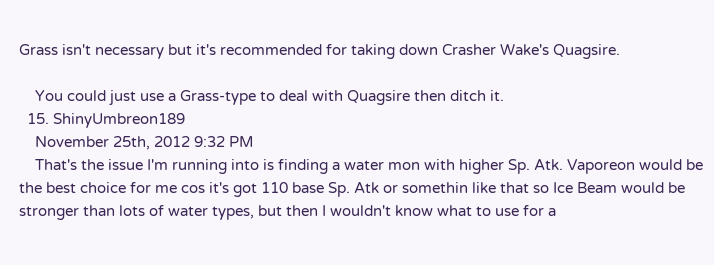Grass isn't necessary but it's recommended for taking down Crasher Wake's Quagsire.

    You could just use a Grass-type to deal with Quagsire then ditch it.
  15. ShinyUmbreon189
    November 25th, 2012 9:32 PM
    That's the issue I'm running into is finding a water mon with higher Sp. Atk. Vaporeon would be the best choice for me cos it's got 110 base Sp. Atk or somethin like that so Ice Beam would be stronger than lots of water types, but then I wouldn't know what to use for a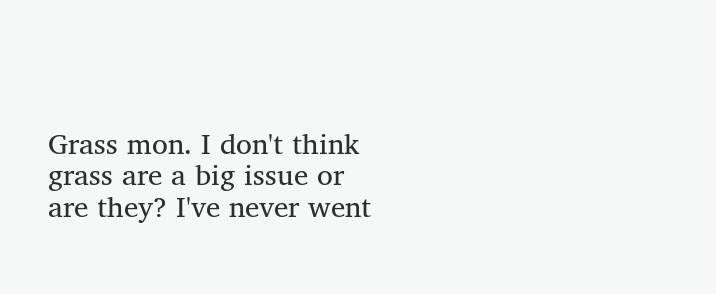Grass mon. I don't think grass are a big issue or are they? I've never went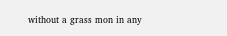without a grass mon in any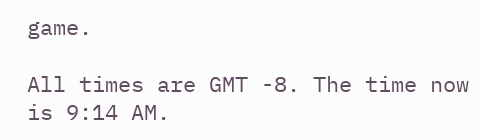game.

All times are GMT -8. The time now is 9:14 AM.